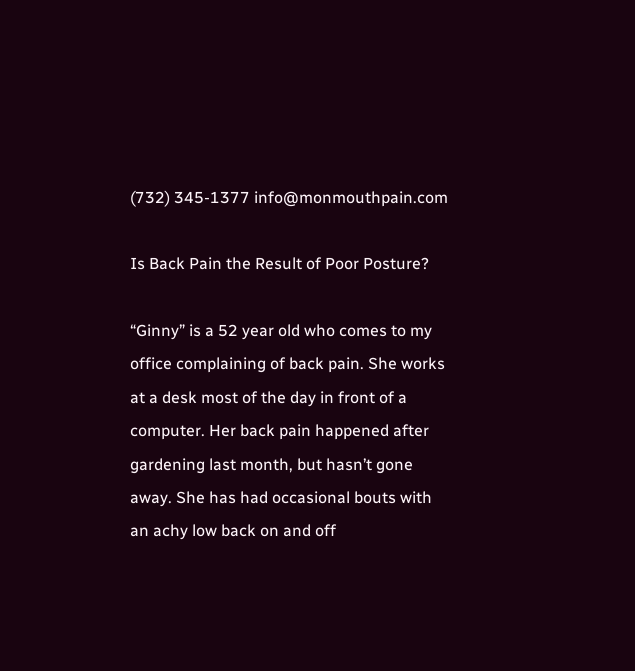(732) 345-1377 info@monmouthpain.com

Is Back Pain the Result of Poor Posture?

“Ginny” is a 52 year old who comes to my office complaining of back pain. She works at a desk most of the day in front of a computer. Her back pain happened after gardening last month, but hasn’t gone away. She has had occasional bouts with an achy low back on and off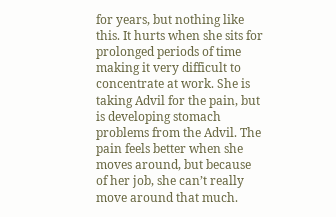for years, but nothing like this. It hurts when she sits for prolonged periods of time making it very difficult to concentrate at work. She is taking Advil for the pain, but is developing stomach problems from the Advil. The pain feels better when she moves around, but because of her job, she can’t really move around that much.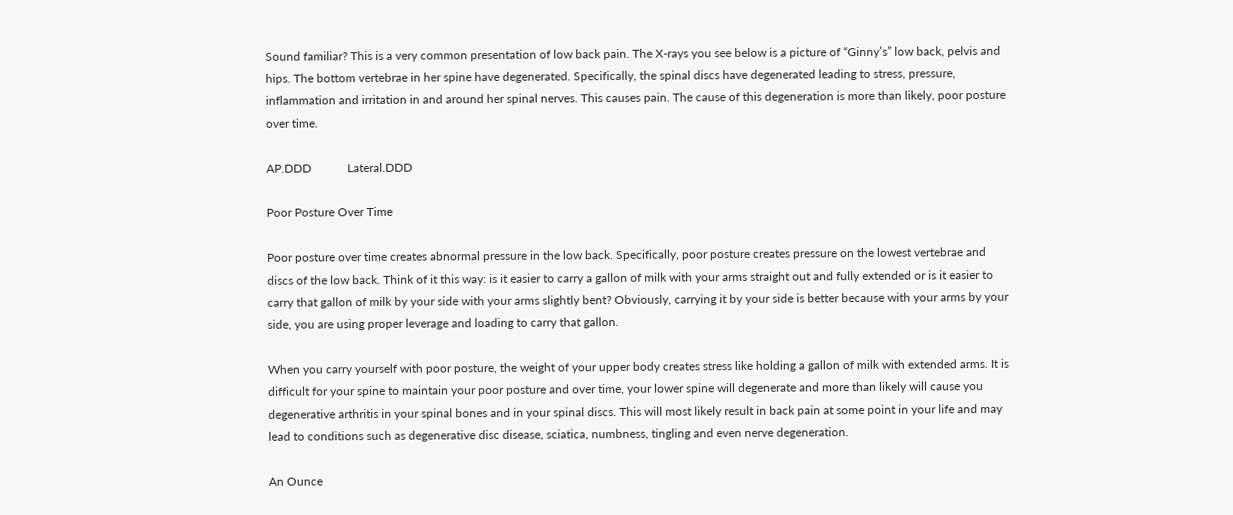Sound familiar? This is a very common presentation of low back pain. The X-rays you see below is a picture of “Ginny’s” low back, pelvis and hips. The bottom vertebrae in her spine have degenerated. Specifically, the spinal discs have degenerated leading to stress, pressure, inflammation and irritation in and around her spinal nerves. This causes pain. The cause of this degeneration is more than likely, poor posture over time.

AP.DDD            Lateral.DDD

Poor Posture Over Time

Poor posture over time creates abnormal pressure in the low back. Specifically, poor posture creates pressure on the lowest vertebrae and discs of the low back. Think of it this way: is it easier to carry a gallon of milk with your arms straight out and fully extended or is it easier to carry that gallon of milk by your side with your arms slightly bent? Obviously, carrying it by your side is better because with your arms by your side, you are using proper leverage and loading to carry that gallon.

When you carry yourself with poor posture, the weight of your upper body creates stress like holding a gallon of milk with extended arms. It is difficult for your spine to maintain your poor posture and over time, your lower spine will degenerate and more than likely will cause you degenerative arthritis in your spinal bones and in your spinal discs. This will most likely result in back pain at some point in your life and may lead to conditions such as degenerative disc disease, sciatica, numbness, tingling and even nerve degeneration.

An Ounce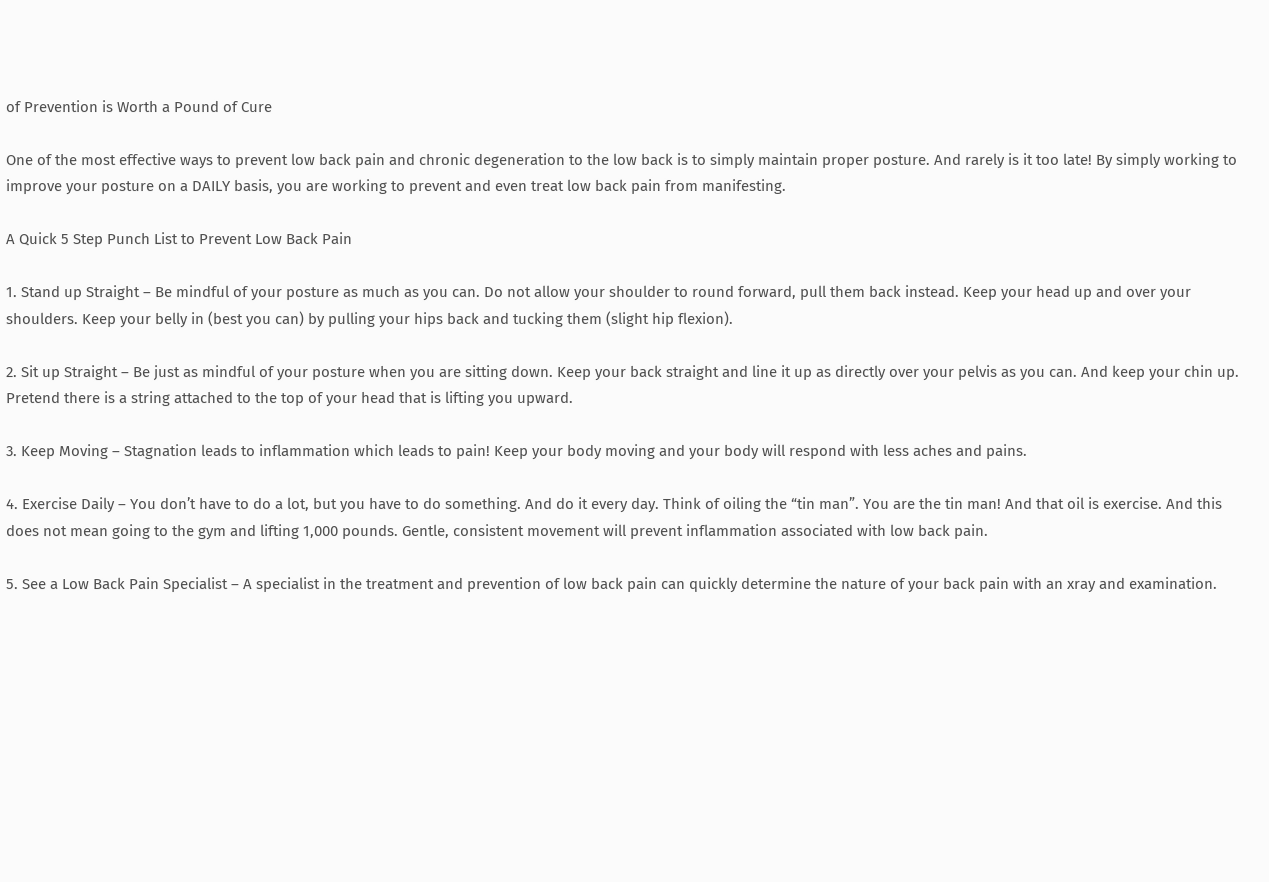of Prevention is Worth a Pound of Cure

One of the most effective ways to prevent low back pain and chronic degeneration to the low back is to simply maintain proper posture. And rarely is it too late! By simply working to improve your posture on a DAILY basis, you are working to prevent and even treat low back pain from manifesting.

A Quick 5 Step Punch List to Prevent Low Back Pain

1. Stand up Straight – Be mindful of your posture as much as you can. Do not allow your shoulder to round forward, pull them back instead. Keep your head up and over your shoulders. Keep your belly in (best you can) by pulling your hips back and tucking them (slight hip flexion).

2. Sit up Straight – Be just as mindful of your posture when you are sitting down. Keep your back straight and line it up as directly over your pelvis as you can. And keep your chin up. Pretend there is a string attached to the top of your head that is lifting you upward.

3. Keep Moving – Stagnation leads to inflammation which leads to pain! Keep your body moving and your body will respond with less aches and pains.

4. Exercise Daily – You don’t have to do a lot, but you have to do something. And do it every day. Think of oiling the “tin man”. You are the tin man! And that oil is exercise. And this does not mean going to the gym and lifting 1,000 pounds. Gentle, consistent movement will prevent inflammation associated with low back pain.

5. See a Low Back Pain Specialist – A specialist in the treatment and prevention of low back pain can quickly determine the nature of your back pain with an xray and examination.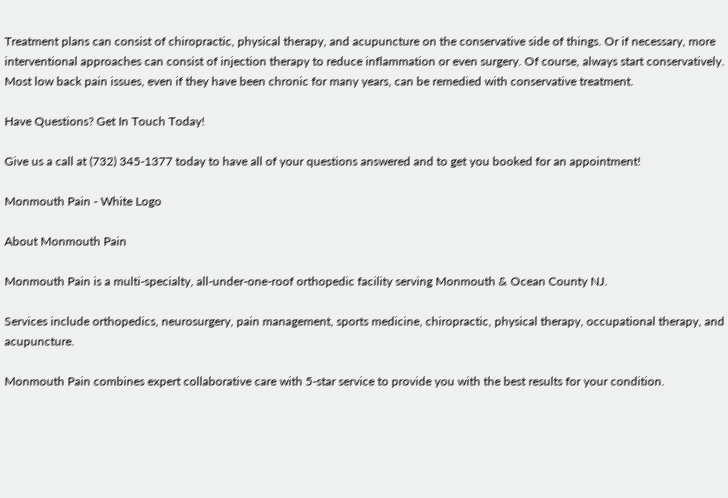Treatment plans can consist of chiropractic, physical therapy, and acupuncture on the conservative side of things. Or if necessary, more interventional approaches can consist of injection therapy to reduce inflammation or even surgery. Of course, always start conservatively. Most low back pain issues, even if they have been chronic for many years, can be remedied with conservative treatment.

Have Questions? Get In Touch Today!

Give us a call at (732) 345-1377 today to have all of your questions answered and to get you booked for an appointment!

Monmouth Pain - White Logo

About Monmouth Pain

Monmouth Pain is a multi-specialty, all-under-one-roof orthopedic facility serving Monmouth & Ocean County NJ.

Services include orthopedics, neurosurgery, pain management, sports medicine, chiropractic, physical therapy, occupational therapy, and acupuncture.

Monmouth Pain combines expert collaborative care with 5-star service to provide you with the best results for your condition.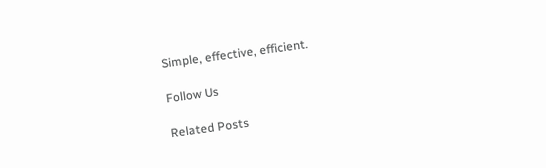Simple, effective, efficient.

Follow Us

Related Posts